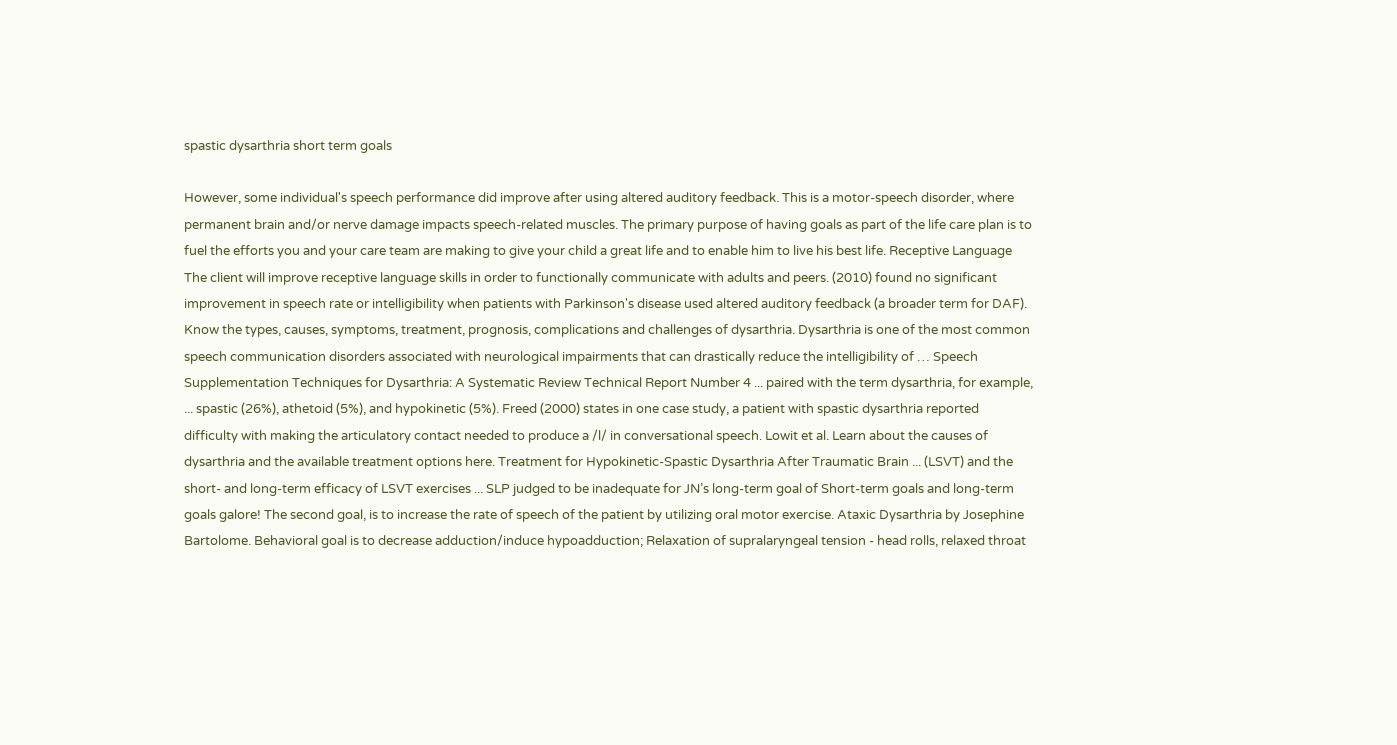spastic dysarthria short term goals

However, some individual's speech performance did improve after using altered auditory feedback. This is a motor-speech disorder, where permanent brain and/or nerve damage impacts speech-related muscles. The primary purpose of having goals as part of the life care plan is to fuel the efforts you and your care team are making to give your child a great life and to enable him to live his best life. Receptive Language The client will improve receptive language skills in order to functionally communicate with adults and peers. (2010) found no significant improvement in speech rate or intelligibility when patients with Parkinson's disease used altered auditory feedback (a broader term for DAF). Know the types, causes, symptoms, treatment, prognosis, complications and challenges of dysarthria. Dysarthria is one of the most common speech communication disorders associated with neurological impairments that can drastically reduce the intelligibility of … Speech Supplementation Techniques for Dysarthria: A Systematic Review Technical Report Number 4 ... paired with the term dysarthria, for example, ... spastic (26%), athetoid (5%), and hypokinetic (5%). Freed (2000) states in one case study, a patient with spastic dysarthria reported difficulty with making the articulatory contact needed to produce a /l/ in conversational speech. Lowit et al. Learn about the causes of dysarthria and the available treatment options here. Treatment for Hypokinetic-Spastic Dysarthria After Traumatic Brain ... (LSVT) and the short- and long-term efficacy of LSVT exercises ... SLP judged to be inadequate for JN’s long-term goal of Short-term goals and long-term goals galore! The second goal, is to increase the rate of speech of the patient by utilizing oral motor exercise. Ataxic Dysarthria by Josephine Bartolome. Behavioral goal is to decrease adduction/induce hypoadduction; Relaxation of supralaryngeal tension - head rolls, relaxed throat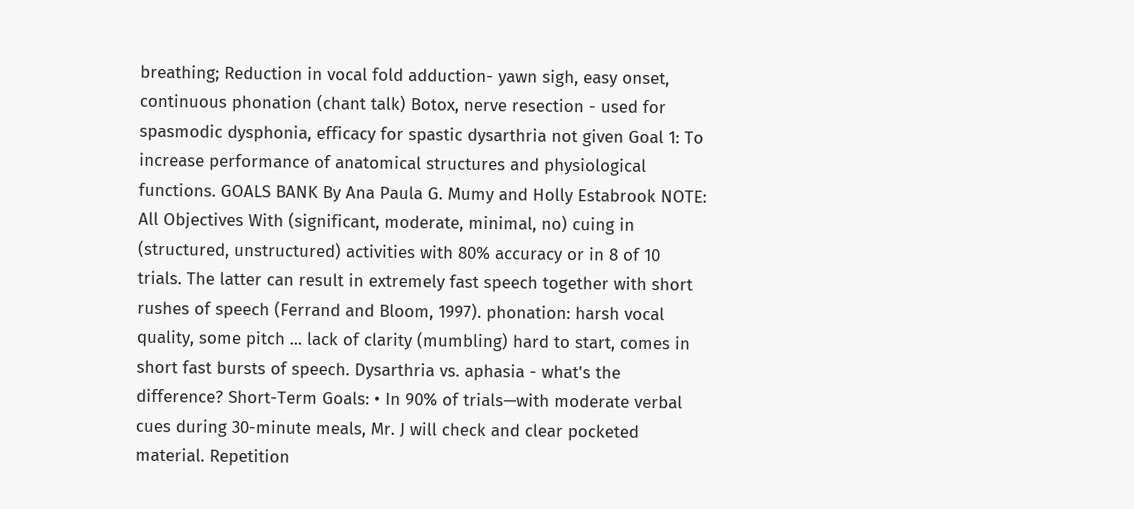breathing; Reduction in vocal fold adduction- yawn sigh, easy onset, continuous phonation (chant talk) Botox, nerve resection - used for spasmodic dysphonia, efficacy for spastic dysarthria not given Goal 1: To increase performance of anatomical structures and physiological functions. GOALS BANK By Ana Paula G. Mumy and Holly Estabrook NOTE: All Objectives With (significant, moderate, minimal, no) cuing in (structured, unstructured) activities with 80% accuracy or in 8 of 10 trials. The latter can result in extremely fast speech together with short rushes of speech (Ferrand and Bloom, 1997). phonation: harsh vocal quality, some pitch ... lack of clarity (mumbling) hard to start, comes in short fast bursts of speech. Dysarthria vs. aphasia - what's the difference? Short-Term Goals: • In 90% of trials—with moderate verbal cues during 30-minute meals, Mr. J will check and clear pocketed material. Repetition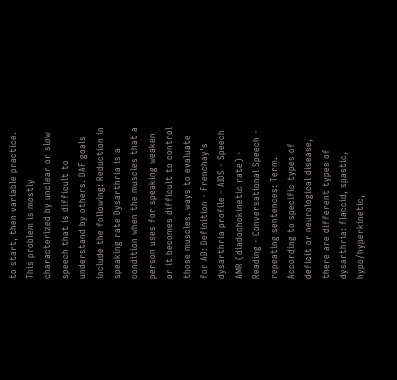to start, then variable practice. This problem is mostly characterized by unclear or slow speech that is difficult to understand by others. DAF goals include the following: Reduction in speaking rate Dysarthria is a condition when the muscles that a person uses for speaking weaken or it becomes difficult to control those muscles. ways to evaluate for AD: Definition - Frenchay's dysarthria profile - AIDS - Speech AMR (diadochokinetic rate) - Reading - Conversational Speech - repeating sentences: Term. According to specific types of deficit or neurological disease, there are different types of dysarthria: flaccid, spastic, hypo/hyperkinetic,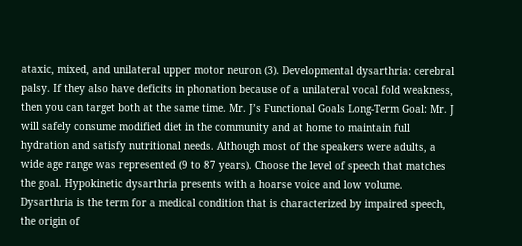ataxic, mixed, and unilateral upper motor neuron (3). Developmental dysarthria: cerebral palsy. If they also have deficits in phonation because of a unilateral vocal fold weakness, then you can target both at the same time. Mr. J’s Functional Goals Long-Term Goal: Mr. J will safely consume modified diet in the community and at home to maintain full hydration and satisfy nutritional needs. Although most of the speakers were adults, a wide age range was represented (9 to 87 years). Choose the level of speech that matches the goal. Hypokinetic dysarthria presents with a hoarse voice and low volume. Dysarthria is the term for a medical condition that is characterized by impaired speech, the origin of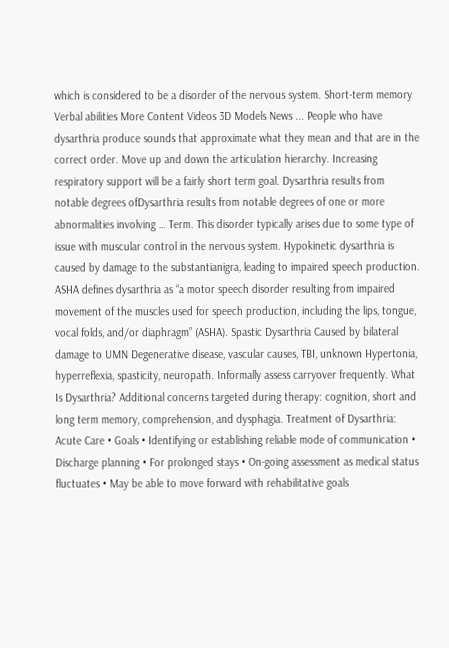which is considered to be a disorder of the nervous system. Short-term memory Verbal abilities More Content Videos 3D Models News ... People who have dysarthria produce sounds that approximate what they mean and that are in the correct order. Move up and down the articulation hierarchy. Increasing respiratory support will be a fairly short term goal. Dysarthria results from notable degrees ofDysarthria results from notable degrees of one or more abnormalities involving … Term. This disorder typically arises due to some type of issue with muscular control in the nervous system. Hypokinetic dysarthria is caused by damage to the substantianigra, leading to impaired speech production. ASHA defines dysarthria as “a motor speech disorder resulting from impaired movement of the muscles used for speech production, including the lips, tongue, vocal folds, and/or diaphragm” (ASHA). Spastic Dysarthria Caused by bilateral damage to UMN Degenerative disease, vascular causes, TBI, unknown Hypertonia, hyperreflexia, spasticity, neuropath. Informally assess carryover frequently. What Is Dysarthria? Additional concerns targeted during therapy: cognition, short and long term memory, comprehension, and dysphagia. Treatment of Dysarthria: Acute Care • Goals • Identifying or establishing reliable mode of communication • Discharge planning • For prolonged stays • On-going assessment as medical status fluctuates • May be able to move forward with rehabilitative goals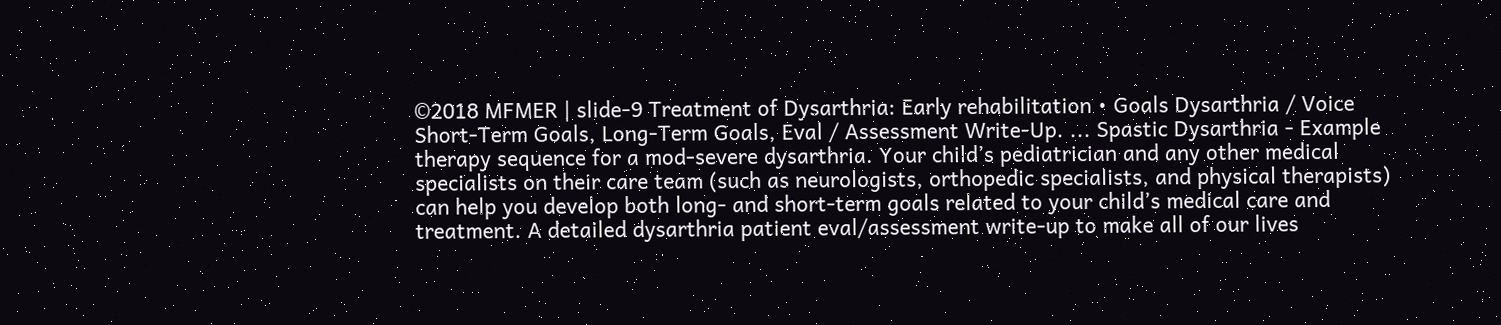©2018 MFMER | slide-9 Treatment of Dysarthria: Early rehabilitation • Goals Dysarthria / Voice Short-Term Goals, Long-Term Goals, Eval / Assessment Write-Up. ... Spastic Dysarthria - Example therapy sequence for a mod-severe dysarthria. Your child’s pediatrician and any other medical specialists on their care team (such as neurologists, orthopedic specialists, and physical therapists) can help you develop both long- and short-term goals related to your child’s medical care and treatment. A detailed dysarthria patient eval/assessment write-up to make all of our lives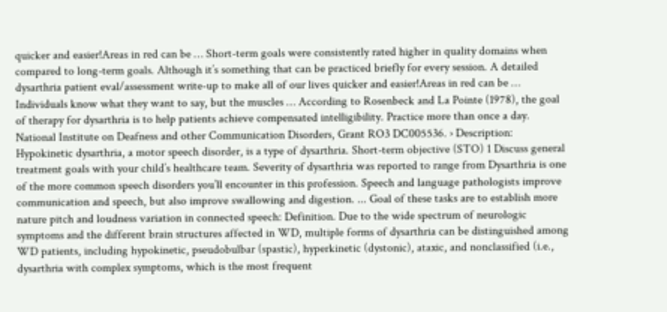quicker and easier!Areas in red can be … Short-term goals were consistently rated higher in quality domains when compared to long-term goals. Although it’s something that can be practiced briefly for every session. A detailed dysarthria patient eval/assessment write-up to make all of our lives quicker and easier!Areas in red can be … Individuals know what they want to say, but the muscles … According to Rosenbeck and La Pointe (1978), the goal of therapy for dysarthria is to help patients achieve compensated intelligibility. Practice more than once a day. National Institute on Deafness and other Communication Disorders, Grant RO3 DC005536. › Description: Hypokinetic dysarthria, a motor speech disorder, is a type of dysarthria. Short-term objective (STO) 1 Discuss general treatment goals with your child’s healthcare team. Severity of dysarthria was reported to range from Dysarthria is one of the more common speech disorders you’ll encounter in this profession. Speech and language pathologists improve communication and speech, but also improve swallowing and digestion. ... Goal of these tasks are to establish more nature pitch and loudness variation in connected speech: Definition. Due to the wide spectrum of neurologic symptoms and the different brain structures affected in WD, multiple forms of dysarthria can be distinguished among WD patients, including hypokinetic, pseudobulbar (spastic), hyperkinetic (dystonic), ataxic, and nonclassified (i.e., dysarthria with complex symptoms, which is the most frequent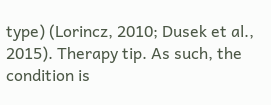type) (Lorincz, 2010; Dusek et al., 2015). Therapy tip. As such, the condition is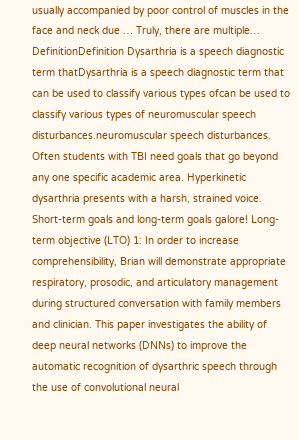usually accompanied by poor control of muscles in the face and neck due … Truly, there are multiple… DefinitionDefinition Dysarthria is a speech diagnostic term thatDysarthria is a speech diagnostic term that can be used to classify various types ofcan be used to classify various types of neuromuscular speech disturbances.neuromuscular speech disturbances. Often students with TBI need goals that go beyond any one specific academic area. Hyperkinetic dysarthria presents with a harsh, strained voice. Short-term goals and long-term goals galore! Long-term objective (LTO) 1: In order to increase comprehensibility, Brian will demonstrate appropriate respiratory, prosodic, and articulatory management during structured conversation with family members and clinician. This paper investigates the ability of deep neural networks (DNNs) to improve the automatic recognition of dysarthric speech through the use of convolutional neural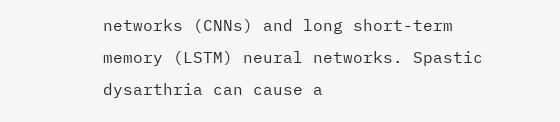networks (CNNs) and long short-term memory (LSTM) neural networks. Spastic dysarthria can cause a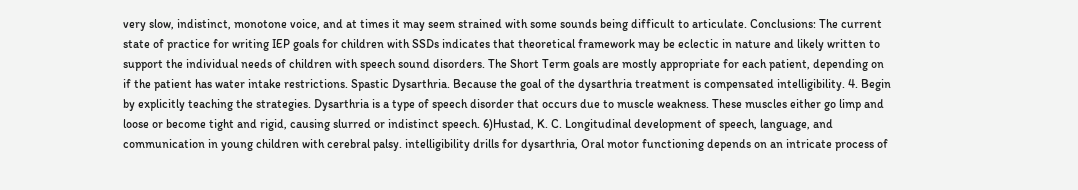very slow, indistinct, monotone voice, and at times it may seem strained with some sounds being difficult to articulate. Conclusions: The current state of practice for writing IEP goals for children with SSDs indicates that theoretical framework may be eclectic in nature and likely written to support the individual needs of children with speech sound disorders. The Short Term goals are mostly appropriate for each patient, depending on if the patient has water intake restrictions. Spastic Dysarthria. Because the goal of the dysarthria treatment is compensated intelligibility. 4. Begin by explicitly teaching the strategies. Dysarthria is a type of speech disorder that occurs due to muscle weakness. These muscles either go limp and loose or become tight and rigid, causing slurred or indistinct speech. 6)Hustad, K. C. Longitudinal development of speech, language, and communication in young children with cerebral palsy. intelligibility drills for dysarthria, Oral motor functioning depends on an intricate process of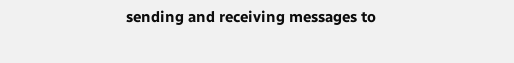sending and receiving messages to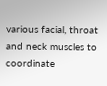various facial, throat and neck muscles to coordinate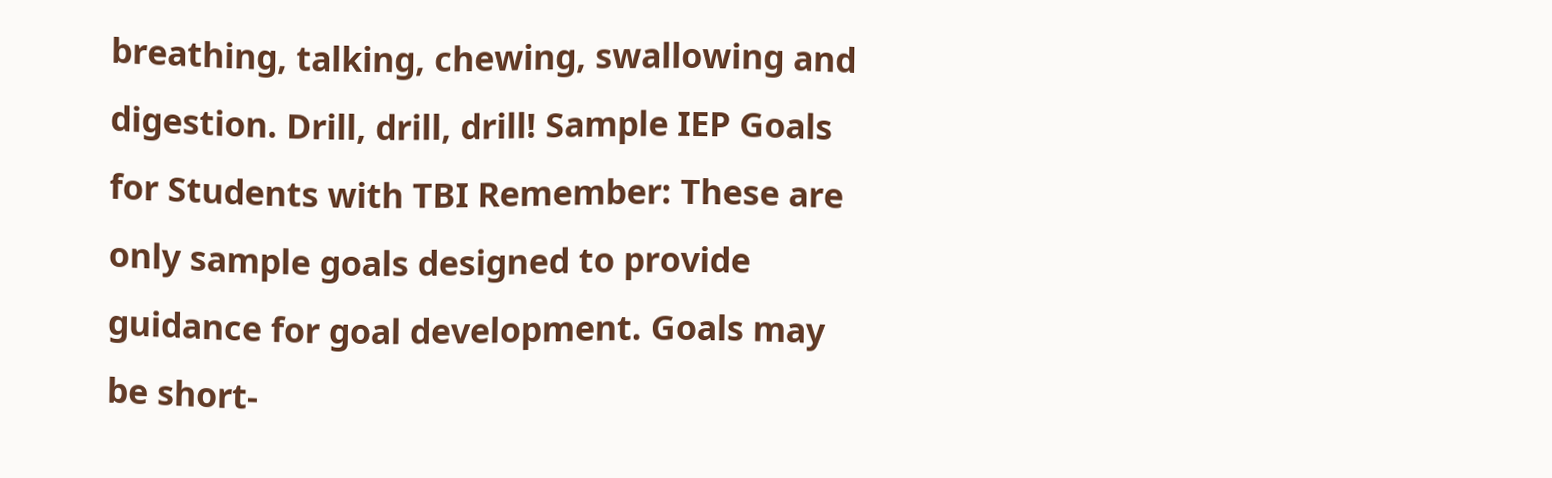breathing, talking, chewing, swallowing and digestion. Drill, drill, drill! Sample IEP Goals for Students with TBI Remember: These are only sample goals designed to provide guidance for goal development. Goals may be short-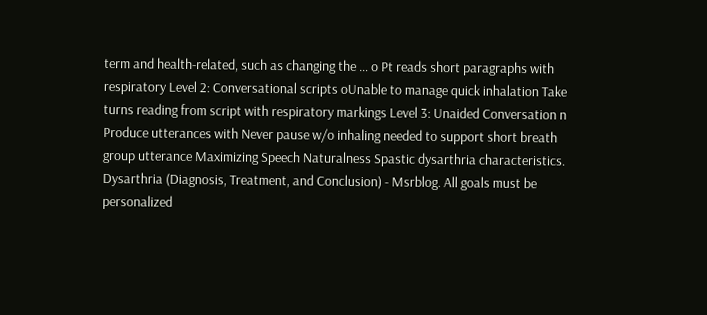term and health-related, such as changing the … o Pt reads short paragraphs with respiratory Level 2: Conversational scripts oUnable to manage quick inhalation Take turns reading from script with respiratory markings Level 3: Unaided Conversation n Produce utterances with Never pause w/o inhaling needed to support short breath group utterance Maximizing Speech Naturalness Spastic dysarthria characteristics. Dysarthria (Diagnosis, Treatment, and Conclusion) - Msrblog. All goals must be personalized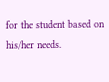for the student based on his/her needs.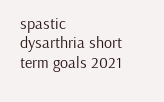spastic dysarthria short term goals 2021